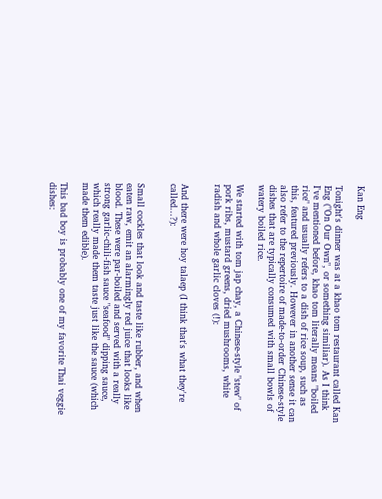Kan Eng

Tonight's dinner was at a khao tom restaurant called Kan Eng ("On Our Own", or something similiar). As I think I've mentioned before, khao tom literally means "boiled rice" and usually refers to a dish of rice soup, such as this, featured previously. However in another sense it can also refer to the repertoire of made-to-order Chinese-style dishes that are typically consumed with small bowls of watery boiled rice.

We started with tom jap chay, a Chinese-style "stew" of pork ribs, mustard greens, dried mushrooms, white radish and whole garlic cloves (!):


And there were hoy talaep (I think that's what they're called...?):


Small cockles that look and taste like rubber, and when eaten raw, emit an alarmingly red juice that looks like blood. These were par-boiled and served with a really strong garlic-chili-fish sauce "seafood" dipping sauce, which really made them taste just like the sauce (which made them edible).

This bad boy is probably one of my favorite Thai veggie dishes: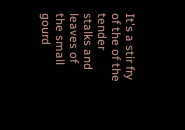It's a stir fry of the of the tender stalks and leaves of the small gourd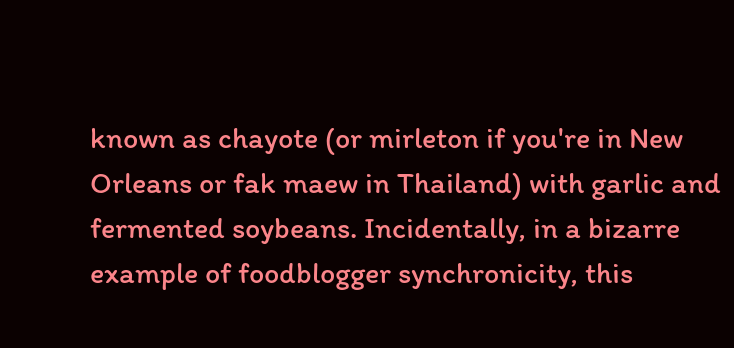known as chayote (or mirleton if you're in New Orleans or fak maew in Thailand) with garlic and fermented soybeans. Incidentally, in a bizarre example of foodblogger synchronicity, this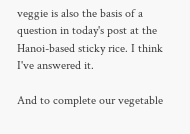veggie is also the basis of a question in today's post at the Hanoi-based sticky rice. I think I've answered it.

And to complete our vegetable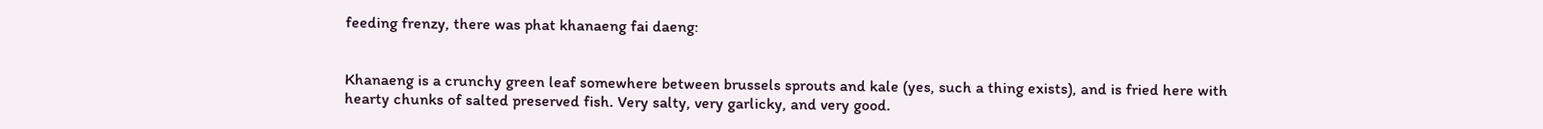feeding frenzy, there was phat khanaeng fai daeng:


Khanaeng is a crunchy green leaf somewhere between brussels sprouts and kale (yes, such a thing exists), and is fried here with hearty chunks of salted preserved fish. Very salty, very garlicky, and very good.